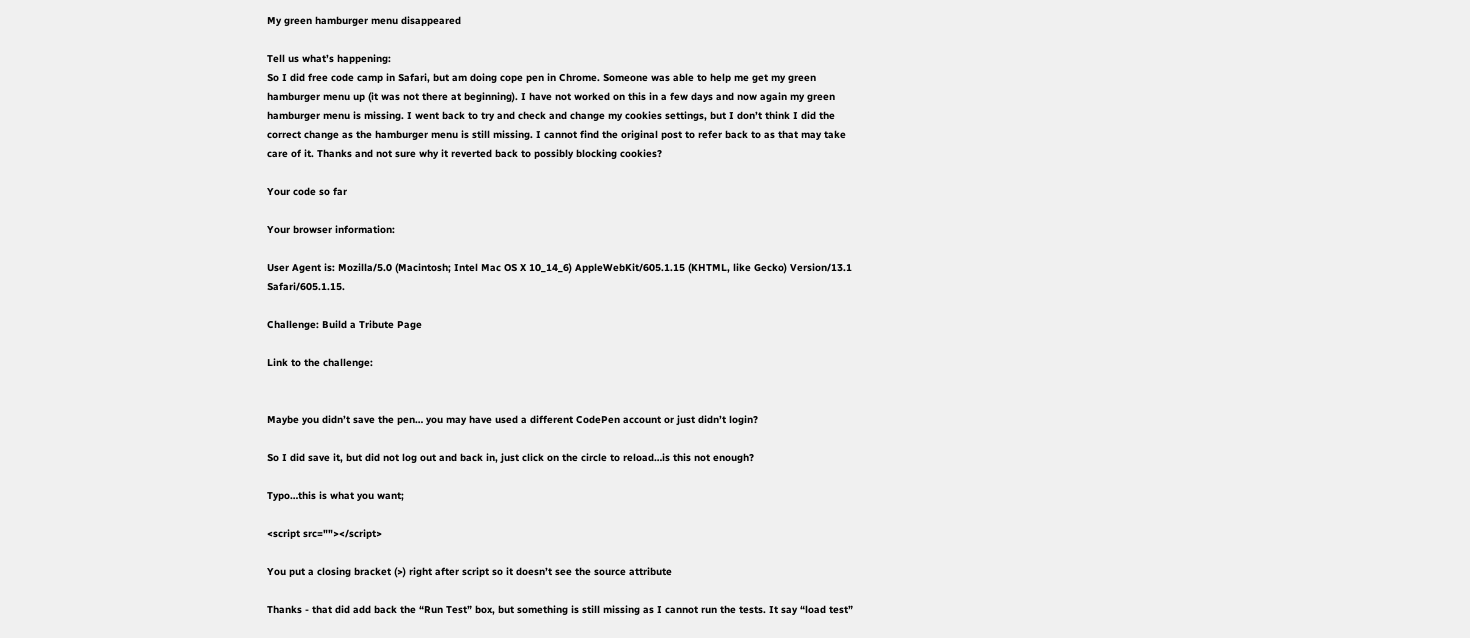My green hamburger menu disappeared

Tell us what’s happening:
So I did free code camp in Safari, but am doing cope pen in Chrome. Someone was able to help me get my green hamburger menu up (it was not there at beginning). I have not worked on this in a few days and now again my green hamburger menu is missing. I went back to try and check and change my cookies settings, but I don’t think I did the correct change as the hamburger menu is still missing. I cannot find the original post to refer back to as that may take care of it. Thanks and not sure why it reverted back to possibly blocking cookies?

Your code so far

Your browser information:

User Agent is: Mozilla/5.0 (Macintosh; Intel Mac OS X 10_14_6) AppleWebKit/605.1.15 (KHTML, like Gecko) Version/13.1 Safari/605.1.15.

Challenge: Build a Tribute Page

Link to the challenge:


Maybe you didn’t save the pen… you may have used a different CodePen account or just didn’t login?

So I did save it, but did not log out and back in, just click on the circle to reload…is this not enough?

Typo…this is what you want;

<script src=""></script>

You put a closing bracket (>) right after script so it doesn’t see the source attribute

Thanks - that did add back the “Run Test” box, but something is still missing as I cannot run the tests. It say “load test”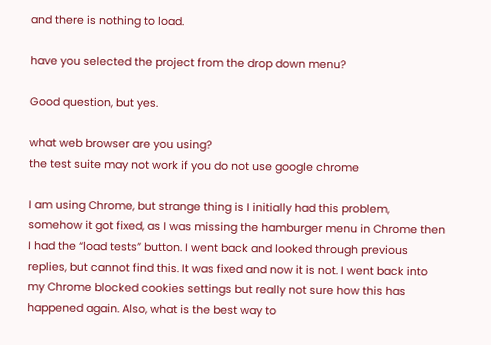and there is nothing to load.

have you selected the project from the drop down menu?

Good question, but yes.

what web browser are you using?
the test suite may not work if you do not use google chrome

I am using Chrome, but strange thing is I initially had this problem, somehow it got fixed, as I was missing the hamburger menu in Chrome then I had the “load tests” button. I went back and looked through previous replies, but cannot find this. It was fixed and now it is not. I went back into my Chrome blocked cookies settings but really not sure how this has happened again. Also, what is the best way to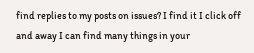find replies to my posts on issues? I find it I click off and away I can find many things in your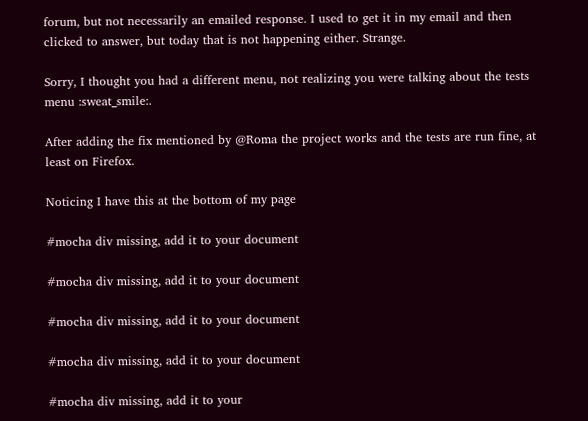forum, but not necessarily an emailed response. I used to get it in my email and then clicked to answer, but today that is not happening either. Strange.

Sorry, I thought you had a different menu, not realizing you were talking about the tests menu :sweat_smile:.

After adding the fix mentioned by @Roma the project works and the tests are run fine, at least on Firefox.

Noticing I have this at the bottom of my page

#mocha div missing, add it to your document

#mocha div missing, add it to your document

#mocha div missing, add it to your document

#mocha div missing, add it to your document

#mocha div missing, add it to your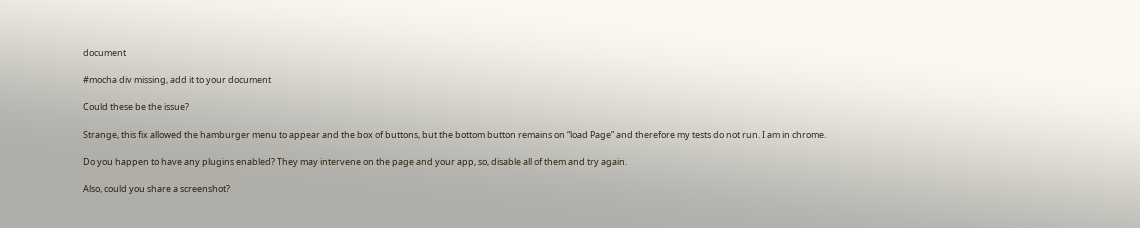document

#mocha div missing, add it to your document

Could these be the issue?

Strange, this fix allowed the hamburger menu to appear and the box of buttons, but the bottom button remains on “load Page” and therefore my tests do not run. I am in chrome.

Do you happen to have any plugins enabled? They may intervene on the page and your app, so, disable all of them and try again.

Also, could you share a screenshot?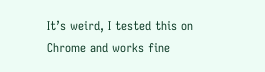It’s weird, I tested this on Chrome and works fine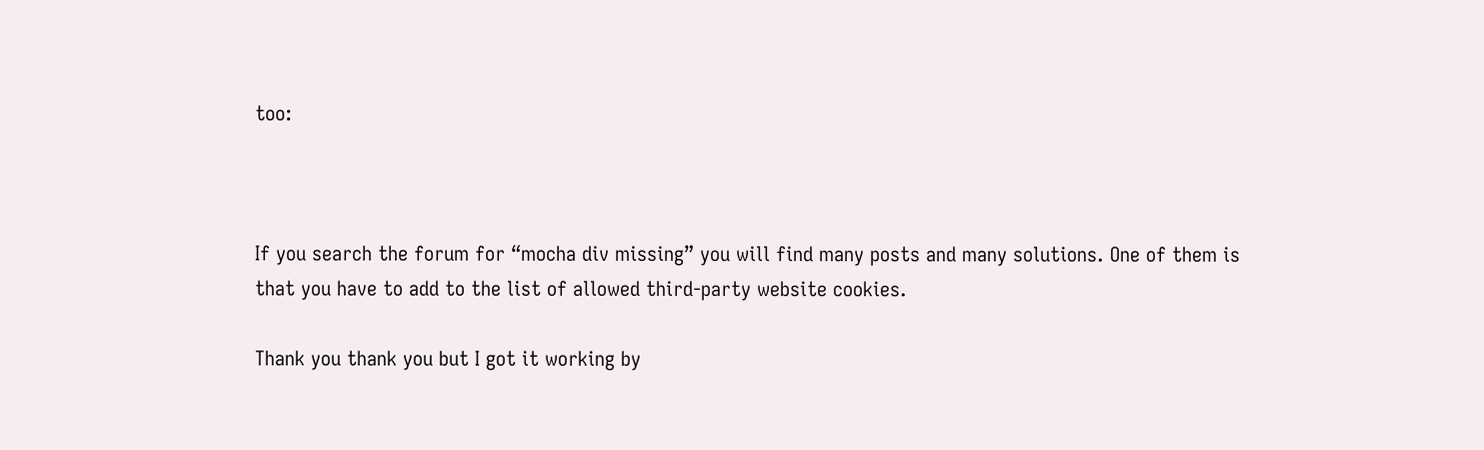too:



If you search the forum for “mocha div missing” you will find many posts and many solutions. One of them is that you have to add to the list of allowed third-party website cookies.

Thank you thank you but I got it working by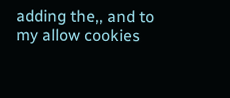adding the,, and to my allow cookies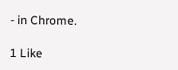- in Chrome.

1 Like